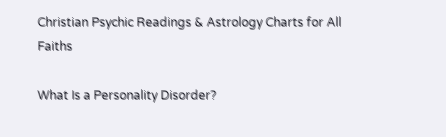Christian Psychic Readings & Astrology Charts for All Faiths

What Is a Personality Disorder?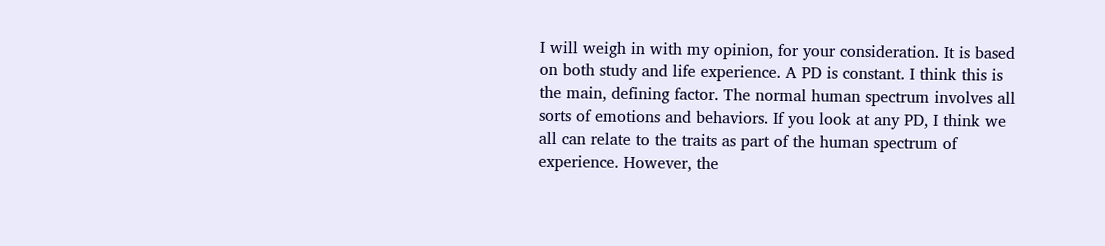I will weigh in with my opinion, for your consideration. It is based on both study and life experience. A PD is constant. I think this is the main, defining factor. The normal human spectrum involves all sorts of emotions and behaviors. If you look at any PD, I think we all can relate to the traits as part of the human spectrum of experience. However, the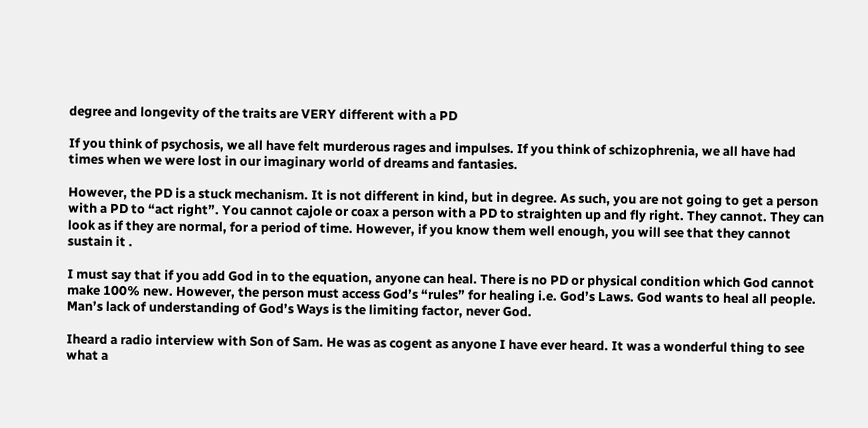degree and longevity of the traits are VERY different with a PD

If you think of psychosis, we all have felt murderous rages and impulses. If you think of schizophrenia, we all have had times when we were lost in our imaginary world of dreams and fantasies.

However, the PD is a stuck mechanism. It is not different in kind, but in degree. As such, you are not going to get a person with a PD to “act right”. You cannot cajole or coax a person with a PD to straighten up and fly right. They cannot. They can look as if they are normal, for a period of time. However, if you know them well enough, you will see that they cannot sustain it .

I must say that if you add God in to the equation, anyone can heal. There is no PD or physical condition which God cannot make 100% new. However, the person must access God’s “rules” for healing i.e. God’s Laws. God wants to heal all people. Man’s lack of understanding of God’s Ways is the limiting factor, never God.

Iheard a radio interview with Son of Sam. He was as cogent as anyone I have ever heard. It was a wonderful thing to see what a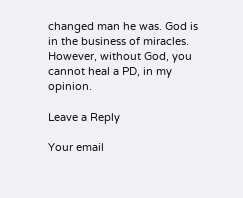changed man he was. God is in the business of miracles. However, without God, you cannot heal a PD, in my opinion.

Leave a Reply

Your email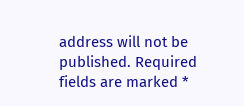address will not be published. Required fields are marked *